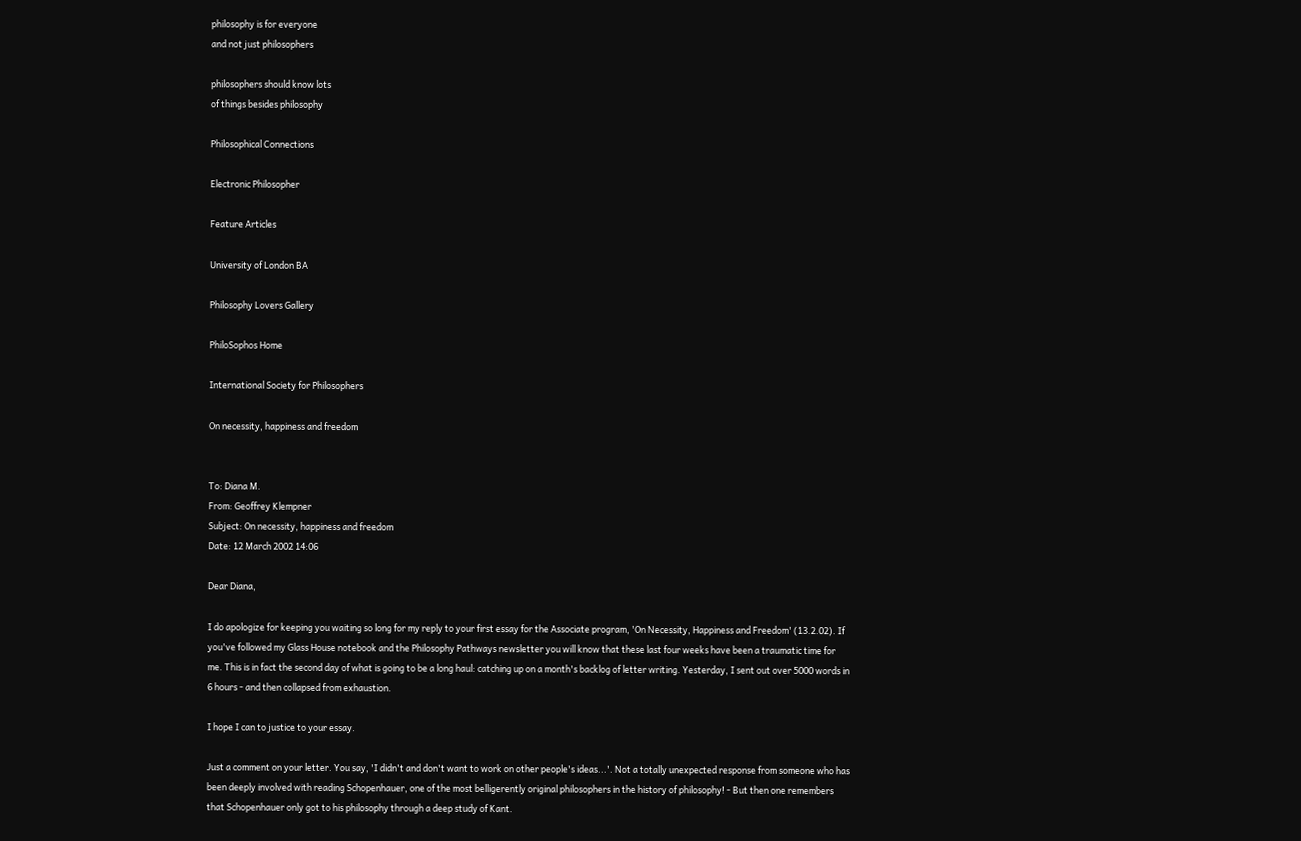philosophy is for everyone
and not just philosophers

philosophers should know lots
of things besides philosophy

Philosophical Connections

Electronic Philosopher

Feature Articles

University of London BA

Philosophy Lovers Gallery

PhiloSophos Home

International Society for Philosophers

On necessity, happiness and freedom


To: Diana M.
From: Geoffrey Klempner
Subject: On necessity, happiness and freedom
Date: 12 March 2002 14:06

Dear Diana,

I do apologize for keeping you waiting so long for my reply to your first essay for the Associate program, 'On Necessity, Happiness and Freedom' (13.2.02). If you've followed my Glass House notebook and the Philosophy Pathways newsletter you will know that these last four weeks have been a traumatic time for me. This is in fact the second day of what is going to be a long haul: catching up on a month's backlog of letter writing. Yesterday, I sent out over 5000 words in 6 hours - and then collapsed from exhaustion.

I hope I can to justice to your essay.

Just a comment on your letter. You say, 'I didn't and don't want to work on other people's ideas...'. Not a totally unexpected response from someone who has been deeply involved with reading Schopenhauer, one of the most belligerently original philosophers in the history of philosophy! - But then one remembers that Schopenhauer only got to his philosophy through a deep study of Kant.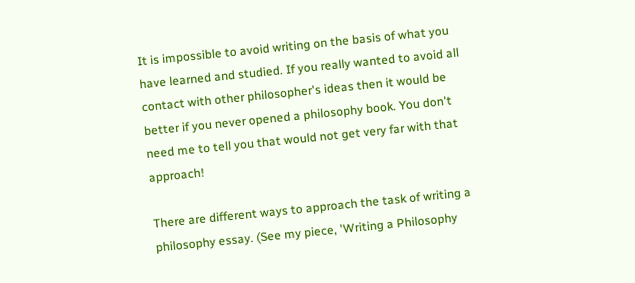It is impossible to avoid writing on the basis of what you have learned and studied. If you really wanted to avoid all contact with other philosopher's ideas then it would be better if you never opened a philosophy book. You don't need me to tell you that would not get very far with that approach!

There are different ways to approach the task of writing a philosophy essay. (See my piece, 'Writing a Philosophy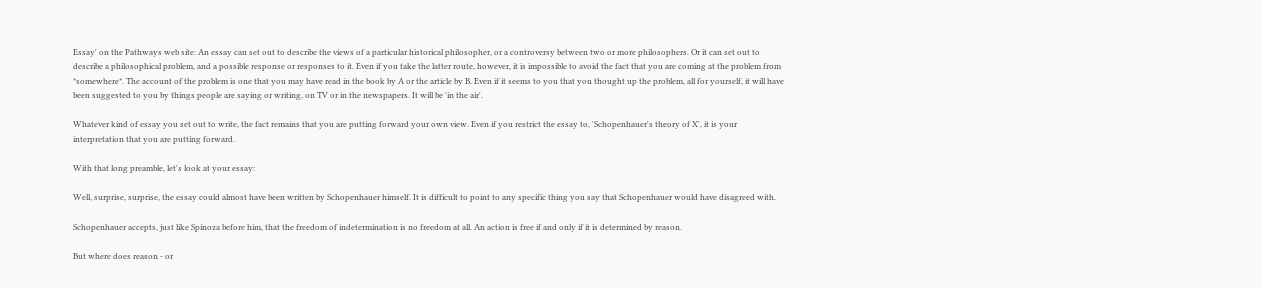Essay' on the Pathways web site: An essay can set out to describe the views of a particular historical philosopher, or a controversy between two or more philosophers. Or it can set out to describe a philosophical problem, and a possible response or responses to it. Even if you take the latter route, however, it is impossible to avoid the fact that you are coming at the problem from *somewhere*. The account of the problem is one that you may have read in the book by A or the article by B. Even if it seems to you that you thought up the problem, all for yourself, it will have been suggested to you by things people are saying or writing, on TV or in the newspapers. It will be 'in the air'.

Whatever kind of essay you set out to write, the fact remains that you are putting forward your own view. Even if you restrict the essay to, 'Schopenhauer's theory of X', it is your interpretation that you are putting forward.

With that long preamble, let's look at your essay:

Well, surprise, surprise, the essay could almost have been written by Schopenhauer himself. It is difficult to point to any specific thing you say that Schopenhauer would have disagreed with.

Schopenhauer accepts, just like Spinoza before him, that the freedom of indetermination is no freedom at all. An action is free if and only if it is determined by reason.

But where does reason - or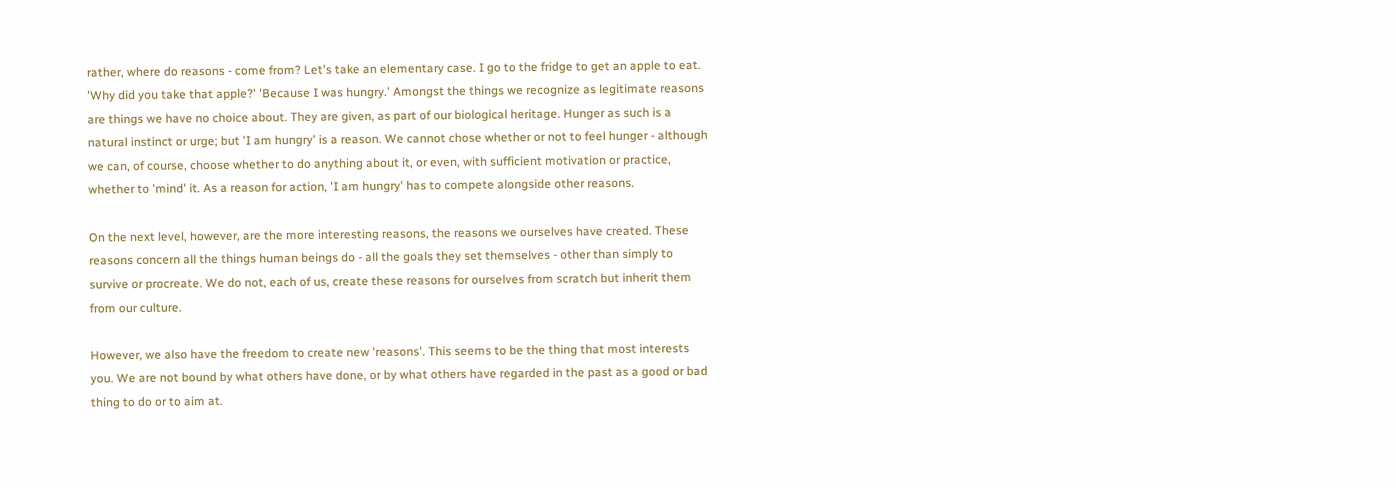rather, where do reasons - come from? Let's take an elementary case. I go to the fridge to get an apple to eat. 'Why did you take that apple?' 'Because I was hungry.' Amongst the things we recognize as legitimate reasons are things we have no choice about. They are given, as part of our biological heritage. Hunger as such is a natural instinct or urge; but 'I am hungry' is a reason. We cannot chose whether or not to feel hunger - although we can, of course, choose whether to do anything about it, or even, with sufficient motivation or practice, whether to 'mind' it. As a reason for action, 'I am hungry' has to compete alongside other reasons.

On the next level, however, are the more interesting reasons, the reasons we ourselves have created. These reasons concern all the things human beings do - all the goals they set themselves - other than simply to survive or procreate. We do not, each of us, create these reasons for ourselves from scratch but inherit them from our culture.

However, we also have the freedom to create new 'reasons'. This seems to be the thing that most interests you. We are not bound by what others have done, or by what others have regarded in the past as a good or bad thing to do or to aim at.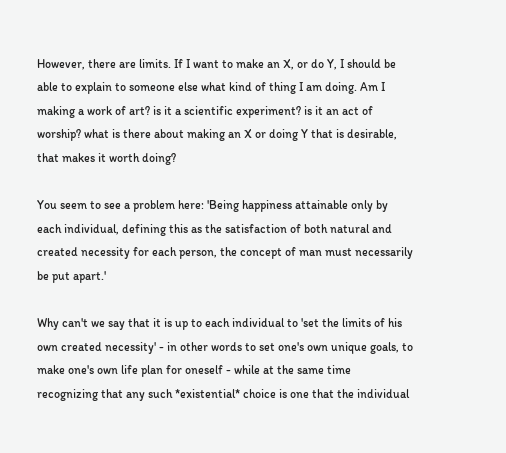However, there are limits. If I want to make an X, or do Y, I should be able to explain to someone else what kind of thing I am doing. Am I making a work of art? is it a scientific experiment? is it an act of worship? what is there about making an X or doing Y that is desirable, that makes it worth doing?

You seem to see a problem here: 'Being happiness attainable only by each individual, defining this as the satisfaction of both natural and created necessity for each person, the concept of man must necessarily be put apart.'

Why can't we say that it is up to each individual to 'set the limits of his own created necessity' - in other words to set one's own unique goals, to make one's own life plan for oneself - while at the same time recognizing that any such *existential* choice is one that the individual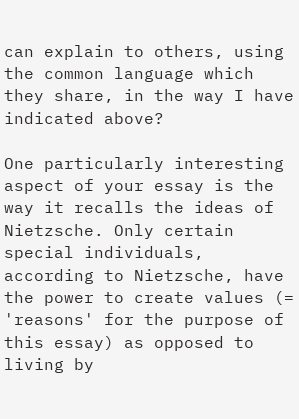can explain to others, using the common language which they share, in the way I have indicated above?

One particularly interesting aspect of your essay is the way it recalls the ideas of Nietzsche. Only certain special individuals, according to Nietzsche, have the power to create values (= 'reasons' for the purpose of this essay) as opposed to living by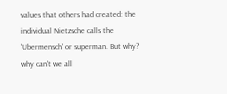values that others had created: the individual Nietzsche calls the 'Ubermensch' or superman. But why? why can't we all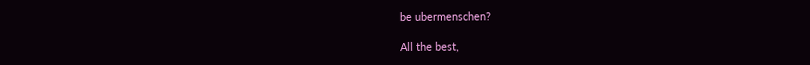be ubermenschen?

All the best,